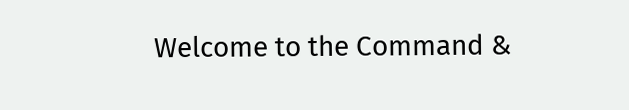Welcome to the Command &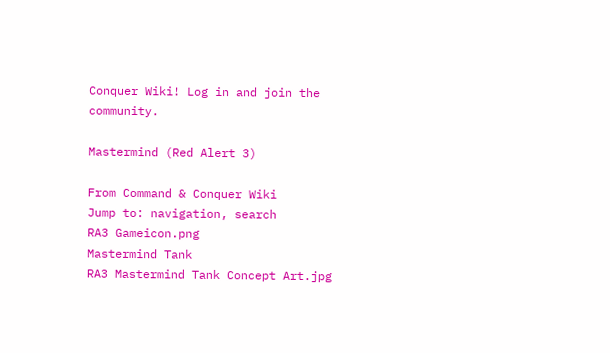Conquer Wiki! Log in and join the community.

Mastermind (Red Alert 3)

From Command & Conquer Wiki
Jump to: navigation, search
RA3 Gameicon.png
Mastermind Tank
RA3 Mastermind Tank Concept Art.jpg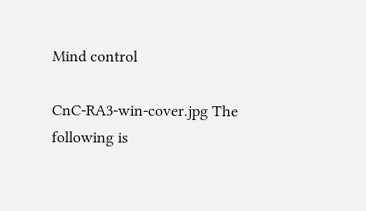Mind control

CnC-RA3-win-cover.jpg The following is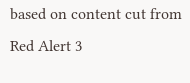based on content cut from Red Alert 3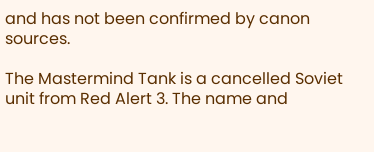and has not been confirmed by canon sources.

The Mastermind Tank is a cancelled Soviet unit from Red Alert 3. The name and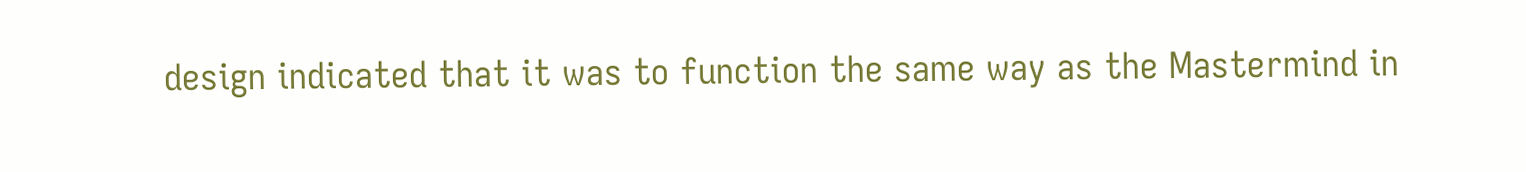design indicated that it was to function the same way as the Mastermind in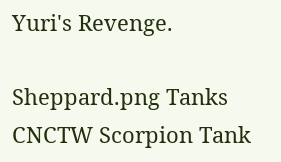Yuri's Revenge.

Sheppard.png Tanks CNCTW Scorpion Tank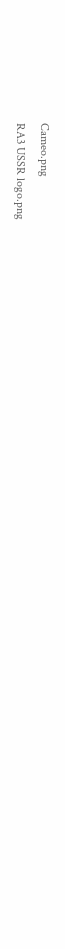Cameo.png
RA3 USSR logo.png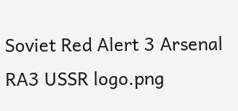Soviet Red Alert 3 Arsenal RA3 USSR logo.png